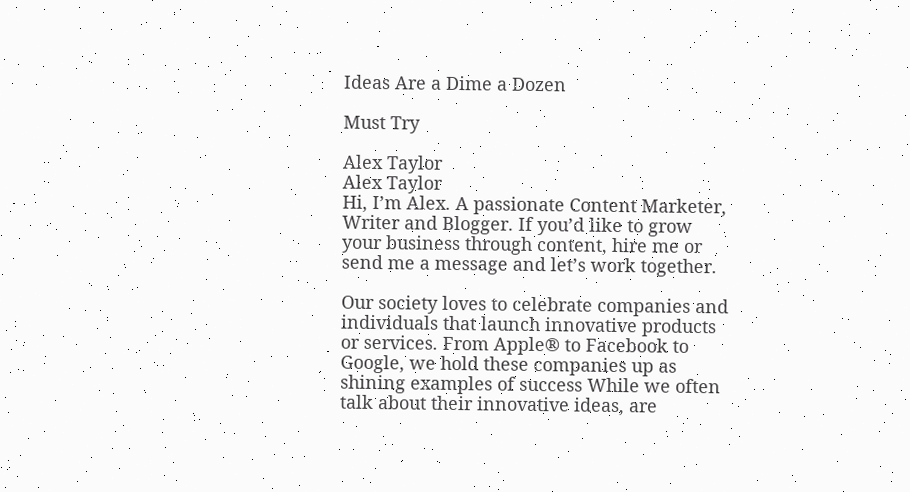Ideas Are a Dime a Dozen

Must Try

Alex Taylor
Alex Taylor
Hi, I’m Alex. A passionate Content Marketer, Writer and Blogger. If you’d like to grow your business through content, hire me or send me a message and let’s work together.

Our society loves to celebrate companies and individuals that launch innovative products or services. From Apple® to Facebook to Google, we hold these companies up as shining examples of success While we often talk about their innovative ideas, are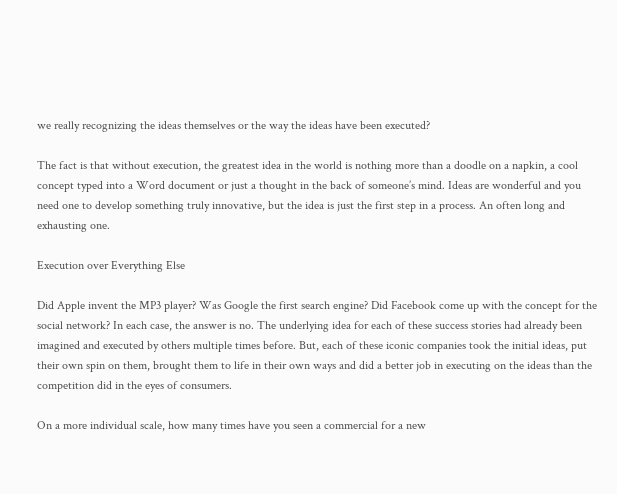we really recognizing the ideas themselves or the way the ideas have been executed?

The fact is that without execution, the greatest idea in the world is nothing more than a doodle on a napkin, a cool concept typed into a Word document or just a thought in the back of someone’s mind. Ideas are wonderful and you need one to develop something truly innovative, but the idea is just the first step in a process. An often long and exhausting one.

Execution over Everything Else

Did Apple invent the MP3 player? Was Google the first search engine? Did Facebook come up with the concept for the social network? In each case, the answer is no. The underlying idea for each of these success stories had already been imagined and executed by others multiple times before. But, each of these iconic companies took the initial ideas, put their own spin on them, brought them to life in their own ways and did a better job in executing on the ideas than the competition did in the eyes of consumers.

On a more individual scale, how many times have you seen a commercial for a new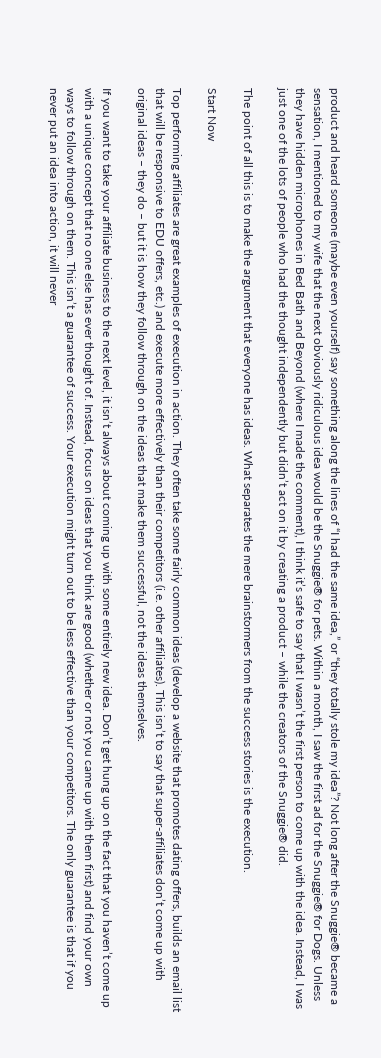product and heard someone (maybe even yourself) say something along the lines of “I had the same idea,” or “they totally stole my idea”? Not long after the Snuggie® became a sensation, I mentioned to my wife that the next obviously ridiculous idea would be the Snuggie® for pets. Within a month, I saw the first ad for the Snuggie® for Dogs. Unless they have hidden microphones in Bed Bath and Beyond (where I made the comment), I think it’s safe to say that I wasn’t the first person to come up with the idea. Instead, I was just one of the lots of people who had the thought independently but didn’t act on it by creating a product – while the creators of the Snuggie® did.

The point of all this is to make the argument that everyone has ideas. What separates the mere brainstormers from the success stories is the execution.

Start Now

Top performing affiliates are great examples of execution in action. They often take some fairly common ideas (develop a website that promotes dating offers, builds an email list that will be responsive to EDU offers, etc.) and execute more effectively than their competitors (i.e. other affiliates). This isn’t to say that super-affiliates don’t come up with original ideas – they do – but it is how they follow through on the ideas that make them successful, not the ideas themselves.

If you want to take your affiliate business to the next level, it isn’t always about coming up with some entirely new idea. Don’t get hung up on the fact that you haven’t come up with a unique concept that no one else has ever thought of. Instead, focus on ideas that you think are good (whether or not you came up with them first) and find your own ways to follow through on them. This isn’t a guarantee of success. Your execution might turn out to be less effective than your competitors. The only guarantee is that if you never put an idea into action, it will never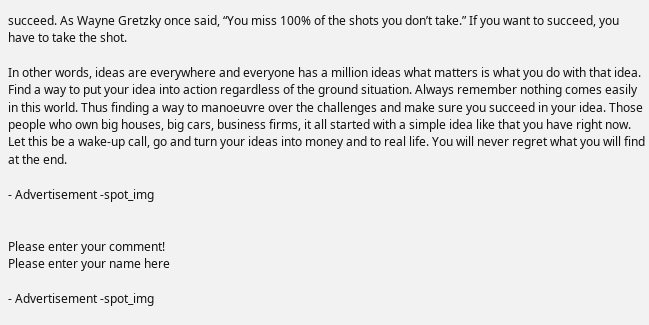succeed. As Wayne Gretzky once said, “You miss 100% of the shots you don’t take.” If you want to succeed, you have to take the shot.

In other words, ideas are everywhere and everyone has a million ideas what matters is what you do with that idea. Find a way to put your idea into action regardless of the ground situation. Always remember nothing comes easily in this world. Thus finding a way to manoeuvre over the challenges and make sure you succeed in your idea. Those people who own big houses, big cars, business firms, it all started with a simple idea like that you have right now. Let this be a wake-up call, go and turn your ideas into money and to real life. You will never regret what you will find at the end.

- Advertisement -spot_img


Please enter your comment!
Please enter your name here

- Advertisement -spot_img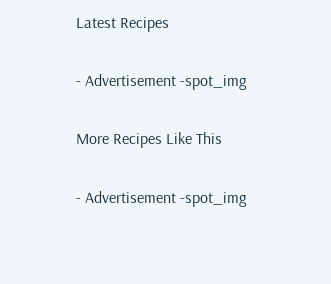Latest Recipes

- Advertisement -spot_img

More Recipes Like This

- Advertisement -spot_img